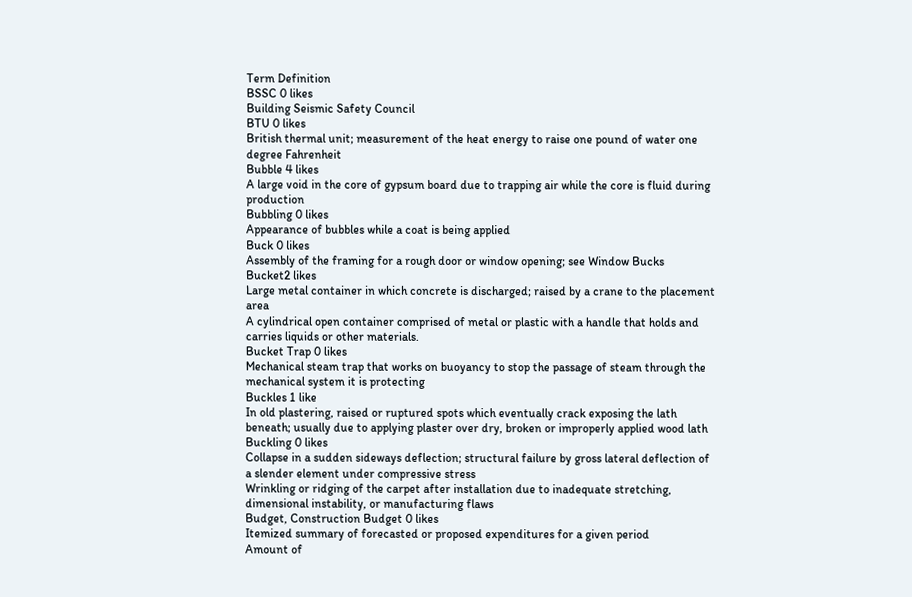Term Definition
BSSC 0 likes
Building Seismic Safety Council
BTU 0 likes
British thermal unit; measurement of the heat energy to raise one pound of water one degree Fahrenheit
Bubble 4 likes
A large void in the core of gypsum board due to trapping air while the core is fluid during production
Bubbling 0 likes
Appearance of bubbles while a coat is being applied
Buck 0 likes
Assembly of the framing for a rough door or window opening; see Window Bucks
Bucket2 likes
Large metal container in which concrete is discharged; raised by a crane to the placement area
A cylindrical open container comprised of metal or plastic with a handle that holds and carries liquids or other materials.
Bucket Trap 0 likes
Mechanical steam trap that works on buoyancy to stop the passage of steam through the mechanical system it is protecting
Buckles 1 like
In old plastering, raised or ruptured spots which eventually crack exposing the lath beneath; usually due to applying plaster over dry, broken or improperly applied wood lath
Buckling 0 likes
Collapse in a sudden sideways deflection; structural failure by gross lateral deflection of a slender element under compressive stress
Wrinkling or ridging of the carpet after installation due to inadequate stretching, dimensional instability, or manufacturing flaws
Budget, Construction Budget 0 likes
Itemized summary of forecasted or proposed expenditures for a given period
Amount of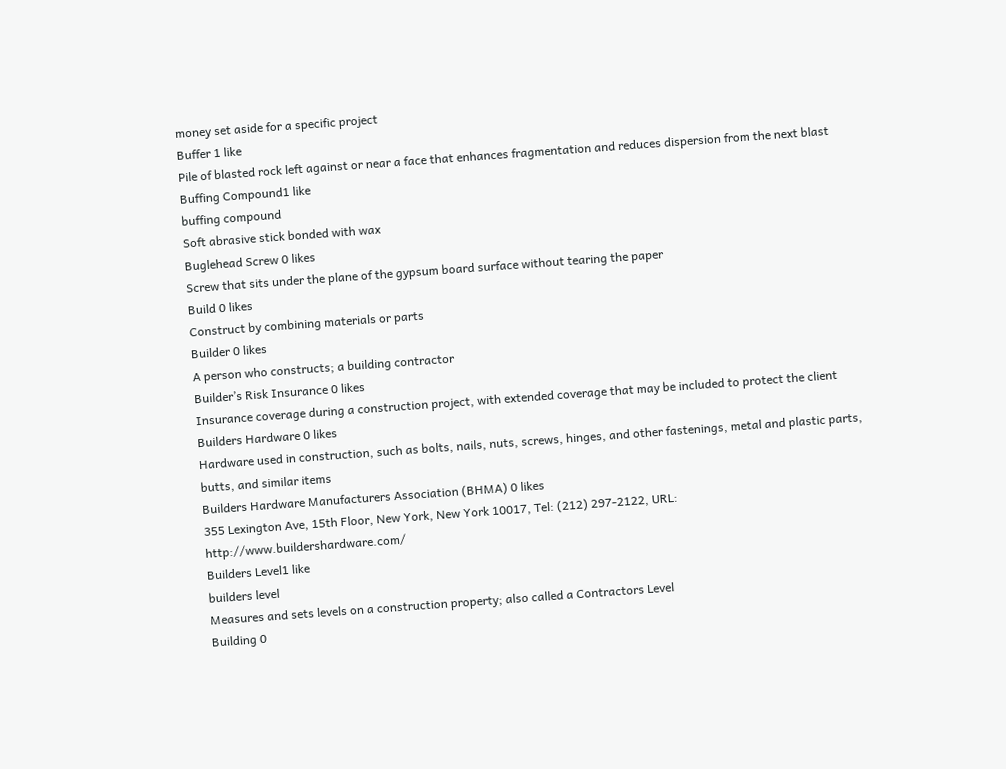money set aside for a specific project
Buffer 1 like
Pile of blasted rock left against or near a face that enhances fragmentation and reduces dispersion from the next blast
Buffing Compound1 like
buffing compound
Soft abrasive stick bonded with wax
Buglehead Screw 0 likes
Screw that sits under the plane of the gypsum board surface without tearing the paper
Build 0 likes
Construct by combining materials or parts
Builder 0 likes
A person who constructs; a building contractor
Builder’s Risk Insurance 0 likes
Insurance coverage during a construction project, with extended coverage that may be included to protect the client
Builders Hardware 0 likes
Hardware used in construction, such as bolts, nails, nuts, screws, hinges, and other fastenings, metal and plastic parts, butts, and similar items
Builders Hardware Manufacturers Association (BHMA) 0 likes
355 Lexington Ave, 15th Floor, New York, New York 10017, Tel: (212) 297-2122, URL: http://www.buildershardware.com/
Builders Level1 like
builders level
Measures and sets levels on a construction property; also called a Contractors Level
Building 0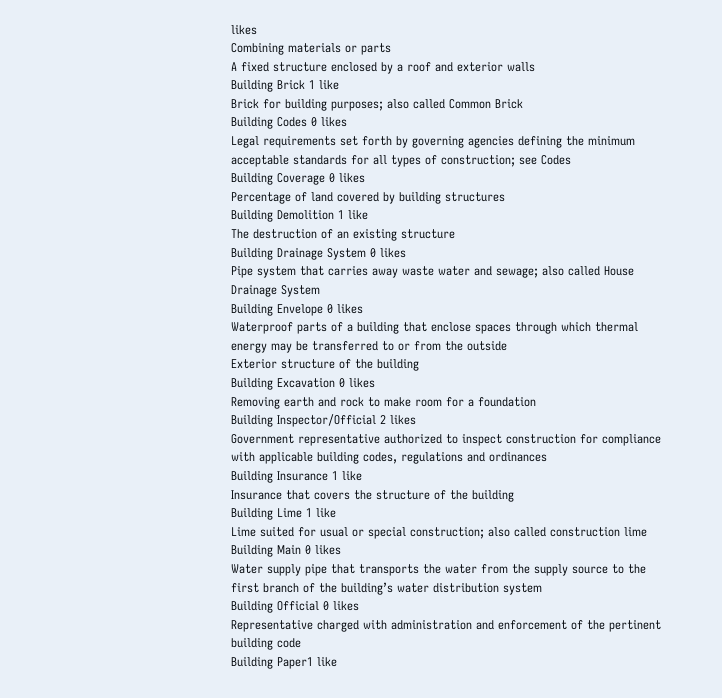likes
Combining materials or parts
A fixed structure enclosed by a roof and exterior walls
Building Brick 1 like
Brick for building purposes; also called Common Brick
Building Codes 0 likes
Legal requirements set forth by governing agencies defining the minimum acceptable standards for all types of construction; see Codes
Building Coverage 0 likes
Percentage of land covered by building structures
Building Demolition 1 like
The destruction of an existing structure
Building Drainage System 0 likes
Pipe system that carries away waste water and sewage; also called House Drainage System
Building Envelope 0 likes
Waterproof parts of a building that enclose spaces through which thermal energy may be transferred to or from the outside
Exterior structure of the building
Building Excavation 0 likes
Removing earth and rock to make room for a foundation
Building Inspector/Official 2 likes
Government representative authorized to inspect construction for compliance with applicable building codes, regulations and ordinances
Building Insurance 1 like
Insurance that covers the structure of the building
Building Lime 1 like
Lime suited for usual or special construction; also called construction lime
Building Main 0 likes
Water supply pipe that transports the water from the supply source to the first branch of the building’s water distribution system
Building Official 0 likes
Representative charged with administration and enforcement of the pertinent building code
Building Paper1 like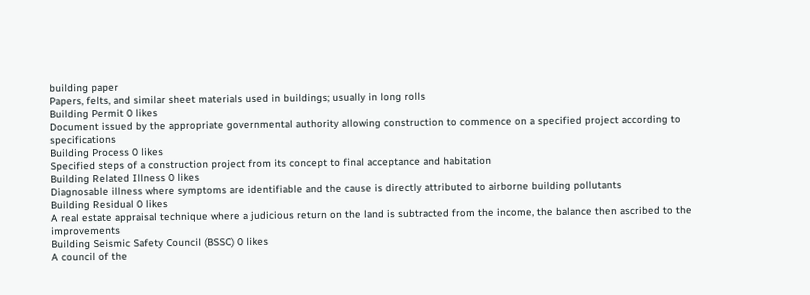building paper
Papers, felts, and similar sheet materials used in buildings; usually in long rolls
Building Permit 0 likes
Document issued by the appropriate governmental authority allowing construction to commence on a specified project according to specifications
Building Process 0 likes
Specified steps of a construction project from its concept to final acceptance and habitation
Building Related Illness 0 likes
Diagnosable illness where symptoms are identifiable and the cause is directly attributed to airborne building pollutants
Building Residual 0 likes
A real estate appraisal technique where a judicious return on the land is subtracted from the income, the balance then ascribed to the improvements
Building Seismic Safety Council (BSSC) 0 likes
A council of the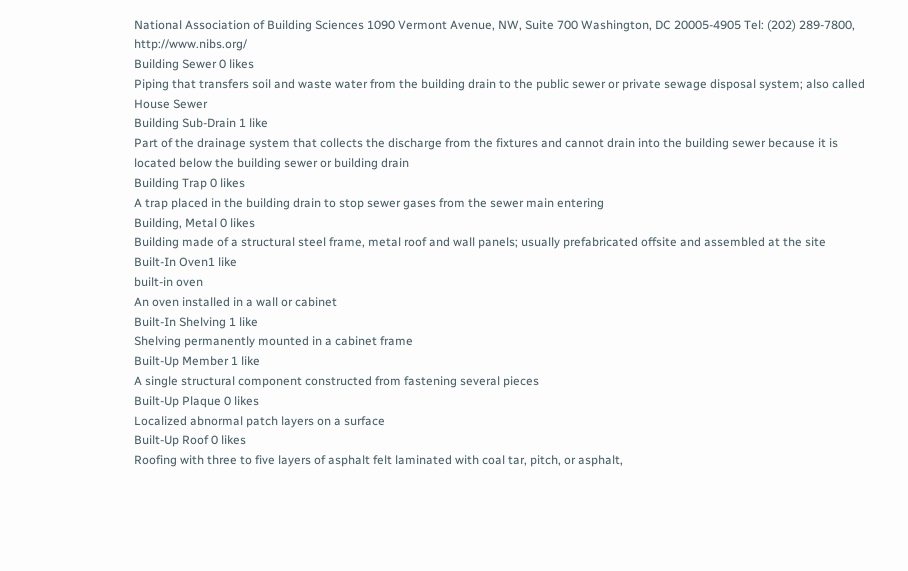National Association of Building Sciences 1090 Vermont Avenue, NW, Suite 700 Washington, DC 20005-4905 Tel: (202) 289-7800, http://www.nibs.org/
Building Sewer 0 likes
Piping that transfers soil and waste water from the building drain to the public sewer or private sewage disposal system; also called House Sewer
Building Sub-Drain 1 like
Part of the drainage system that collects the discharge from the fixtures and cannot drain into the building sewer because it is located below the building sewer or building drain
Building Trap 0 likes
A trap placed in the building drain to stop sewer gases from the sewer main entering
Building, Metal 0 likes
Building made of a structural steel frame, metal roof and wall panels; usually prefabricated offsite and assembled at the site
Built-In Oven1 like
built-in oven
An oven installed in a wall or cabinet
Built-In Shelving 1 like
Shelving permanently mounted in a cabinet frame
Built-Up Member 1 like
A single structural component constructed from fastening several pieces
Built-Up Plaque 0 likes
Localized abnormal patch layers on a surface
Built-Up Roof 0 likes
Roofing with three to five layers of asphalt felt laminated with coal tar, pitch, or asphalt,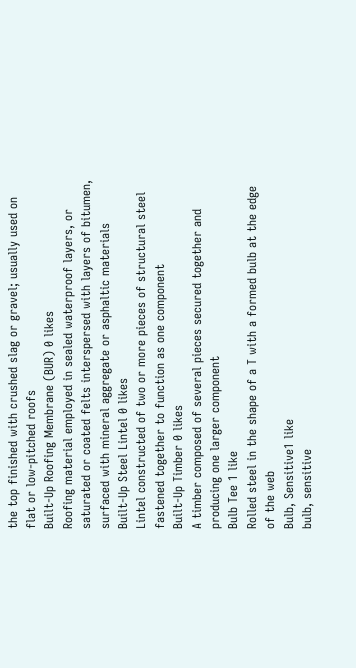the top finished with crushed slag or gravel; usually used on flat or low-pitched roofs
Built-Up Roofing Membrane (BUR) 0 likes
Roofing material employed in sealed waterproof layers, or saturated or coated felts interspersed with layers of bitumen, surfaced with mineral aggregate or asphaltic materials
Built-Up Steel Lintel 0 likes
Lintel constructed of two or more pieces of structural steel fastened together to function as one component
Built-Up Timber 0 likes
A timber composed of several pieces secured together and producing one larger component
Bulb Tee 1 like
Rolled steel in the shape of a T with a formed bulb at the edge of the web
Bulb, Sensitive1 like
bulb, sensitive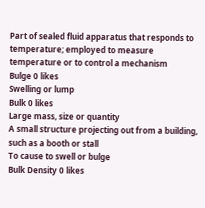Part of sealed fluid apparatus that responds to temperature; employed to measure temperature or to control a mechanism
Bulge 0 likes
Swelling or lump
Bulk 0 likes
Large mass, size or quantity
A small structure projecting out from a building, such as a booth or stall
To cause to swell or bulge
Bulk Density 0 likes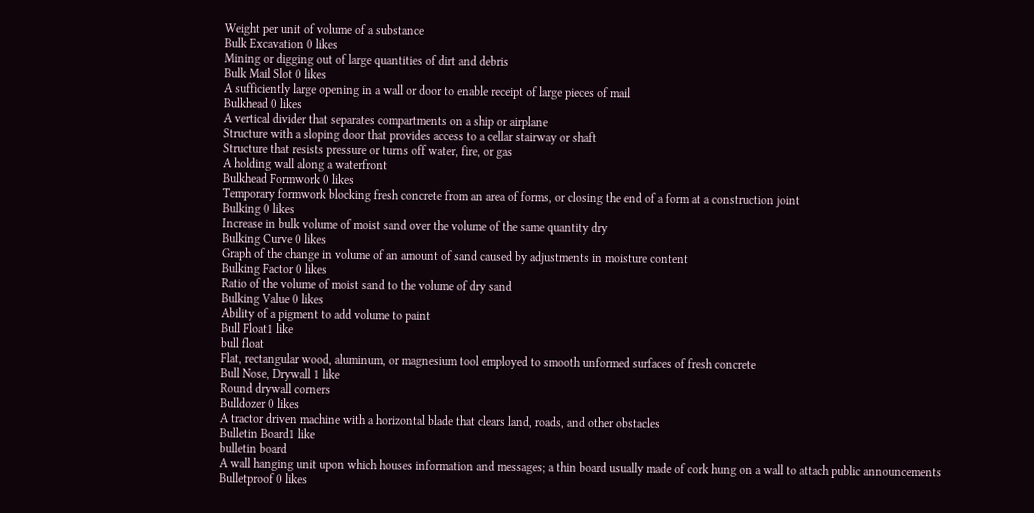Weight per unit of volume of a substance
Bulk Excavation 0 likes
Mining or digging out of large quantities of dirt and debris
Bulk Mail Slot 0 likes
A sufficiently large opening in a wall or door to enable receipt of large pieces of mail
Bulkhead 0 likes
A vertical divider that separates compartments on a ship or airplane
Structure with a sloping door that provides access to a cellar stairway or shaft
Structure that resists pressure or turns off water, fire, or gas
A holding wall along a waterfront
Bulkhead Formwork 0 likes
Temporary formwork blocking fresh concrete from an area of forms, or closing the end of a form at a construction joint
Bulking 0 likes
Increase in bulk volume of moist sand over the volume of the same quantity dry
Bulking Curve 0 likes
Graph of the change in volume of an amount of sand caused by adjustments in moisture content
Bulking Factor 0 likes
Ratio of the volume of moist sand to the volume of dry sand
Bulking Value 0 likes
Ability of a pigment to add volume to paint
Bull Float1 like
bull float
Flat, rectangular wood, aluminum, or magnesium tool employed to smooth unformed surfaces of fresh concrete
Bull Nose, Drywall 1 like
Round drywall corners
Bulldozer 0 likes
A tractor driven machine with a horizontal blade that clears land, roads, and other obstacles
Bulletin Board1 like
bulletin board
A wall hanging unit upon which houses information and messages; a thin board usually made of cork hung on a wall to attach public announcements
Bulletproof 0 likes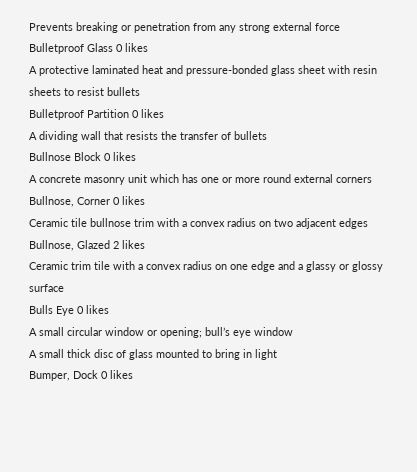Prevents breaking or penetration from any strong external force
Bulletproof Glass 0 likes
A protective laminated heat and pressure-bonded glass sheet with resin sheets to resist bullets
Bulletproof Partition 0 likes
A dividing wall that resists the transfer of bullets
Bullnose Block 0 likes
A concrete masonry unit which has one or more round external corners
Bullnose, Corner 0 likes
Ceramic tile bullnose trim with a convex radius on two adjacent edges
Bullnose, Glazed 2 likes
Ceramic trim tile with a convex radius on one edge and a glassy or glossy surface
Bulls Eye 0 likes
A small circular window or opening; bull’s eye window
A small thick disc of glass mounted to bring in light
Bumper, Dock 0 likes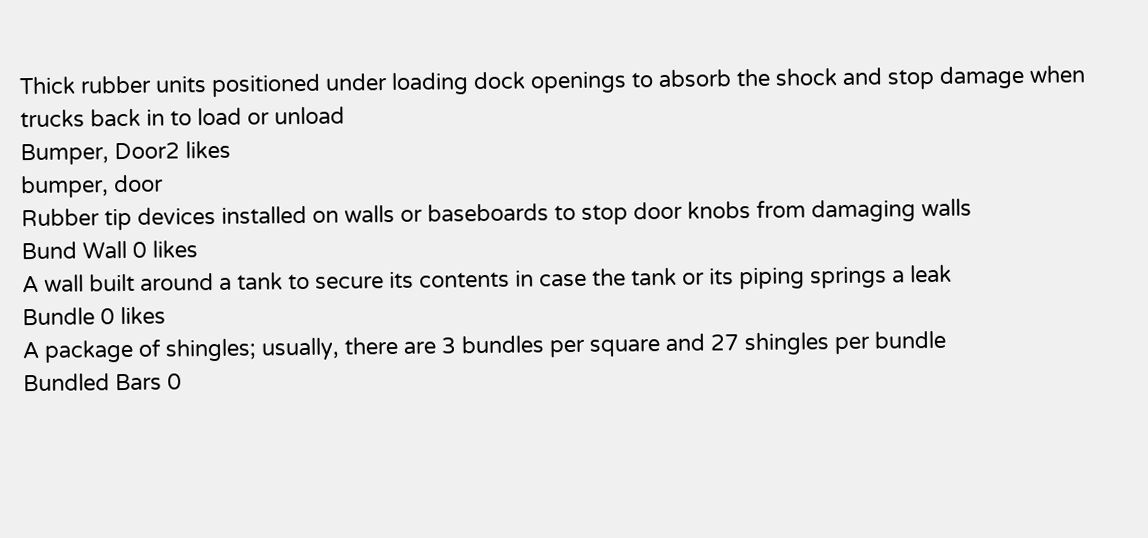Thick rubber units positioned under loading dock openings to absorb the shock and stop damage when trucks back in to load or unload
Bumper, Door2 likes
bumper, door
Rubber tip devices installed on walls or baseboards to stop door knobs from damaging walls
Bund Wall 0 likes
A wall built around a tank to secure its contents in case the tank or its piping springs a leak
Bundle 0 likes
A package of shingles; usually, there are 3 bundles per square and 27 shingles per bundle
Bundled Bars 0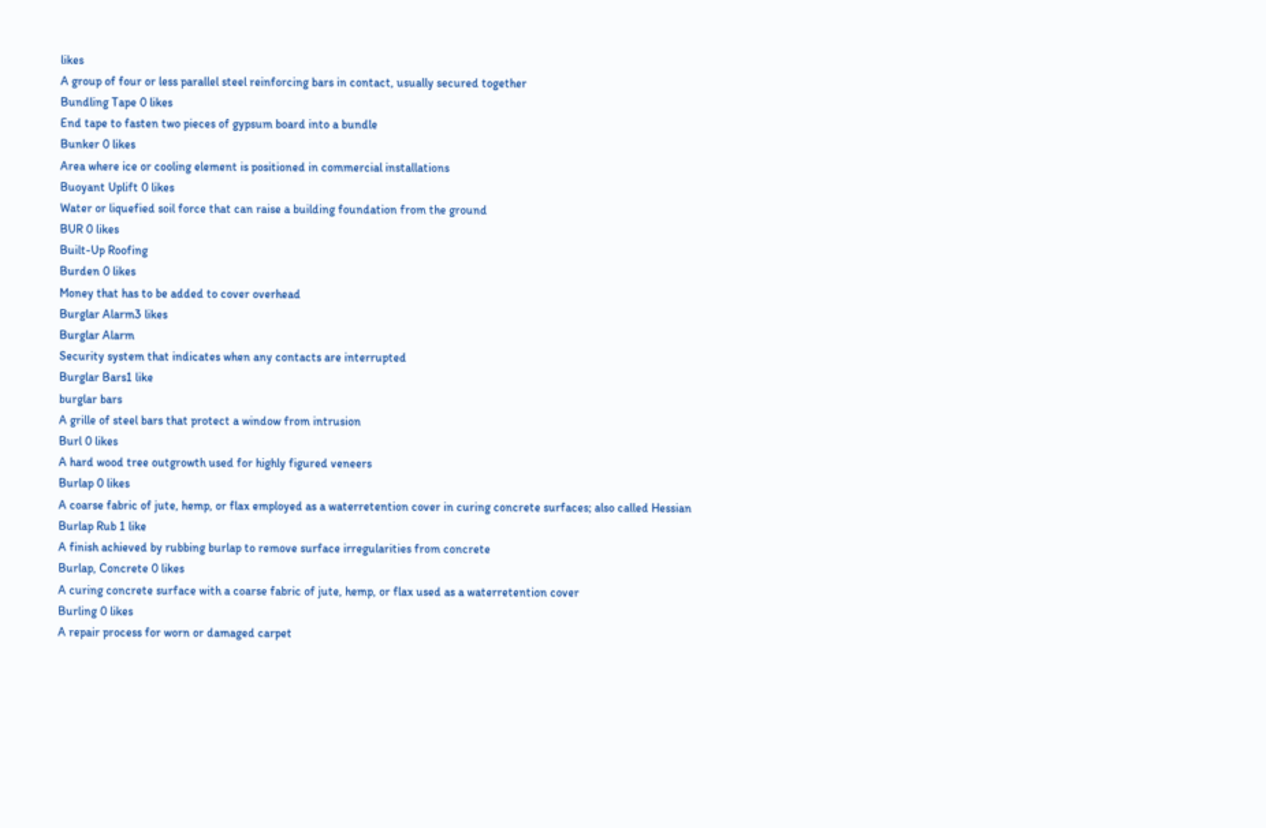likes
A group of four or less parallel steel reinforcing bars in contact, usually secured together
Bundling Tape 0 likes
End tape to fasten two pieces of gypsum board into a bundle
Bunker 0 likes
Area where ice or cooling element is positioned in commercial installations
Buoyant Uplift 0 likes
Water or liquefied soil force that can raise a building foundation from the ground
BUR 0 likes
Built-Up Roofing
Burden 0 likes
Money that has to be added to cover overhead
Burglar Alarm3 likes
Burglar Alarm
Security system that indicates when any contacts are interrupted
Burglar Bars1 like
burglar bars
A grille of steel bars that protect a window from intrusion
Burl 0 likes
A hard wood tree outgrowth used for highly figured veneers
Burlap 0 likes
A coarse fabric of jute, hemp, or flax employed as a waterretention cover in curing concrete surfaces; also called Hessian
Burlap Rub 1 like
A finish achieved by rubbing burlap to remove surface irregularities from concrete
Burlap, Concrete 0 likes
A curing concrete surface with a coarse fabric of jute, hemp, or flax used as a waterretention cover
Burling 0 likes
A repair process for worn or damaged carpet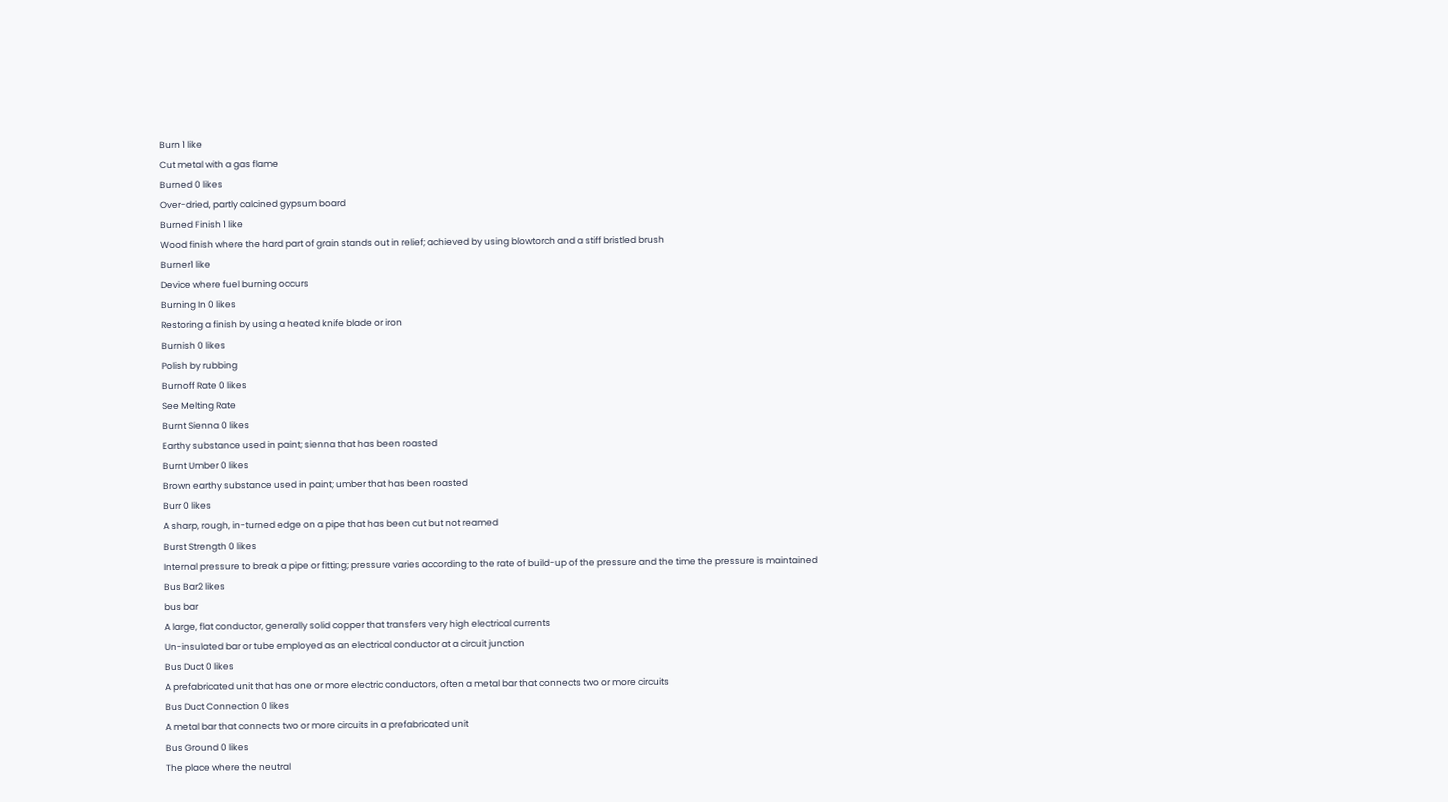Burn 1 like
Cut metal with a gas flame
Burned 0 likes
Over-dried, partly calcined gypsum board
Burned Finish 1 like
Wood finish where the hard part of grain stands out in relief; achieved by using blowtorch and a stiff bristled brush
Burner1 like
Device where fuel burning occurs
Burning In 0 likes
Restoring a finish by using a heated knife blade or iron
Burnish 0 likes
Polish by rubbing
Burnoff Rate 0 likes
See Melting Rate
Burnt Sienna 0 likes
Earthy substance used in paint; sienna that has been roasted
Burnt Umber 0 likes
Brown earthy substance used in paint; umber that has been roasted
Burr 0 likes
A sharp, rough, in-turned edge on a pipe that has been cut but not reamed
Burst Strength 0 likes
Internal pressure to break a pipe or fitting; pressure varies according to the rate of build-up of the pressure and the time the pressure is maintained
Bus Bar2 likes
bus bar
A large, flat conductor, generally solid copper that transfers very high electrical currents
Un-insulated bar or tube employed as an electrical conductor at a circuit junction
Bus Duct 0 likes
A prefabricated unit that has one or more electric conductors, often a metal bar that connects two or more circuits
Bus Duct Connection 0 likes
A metal bar that connects two or more circuits in a prefabricated unit
Bus Ground 0 likes
The place where the neutral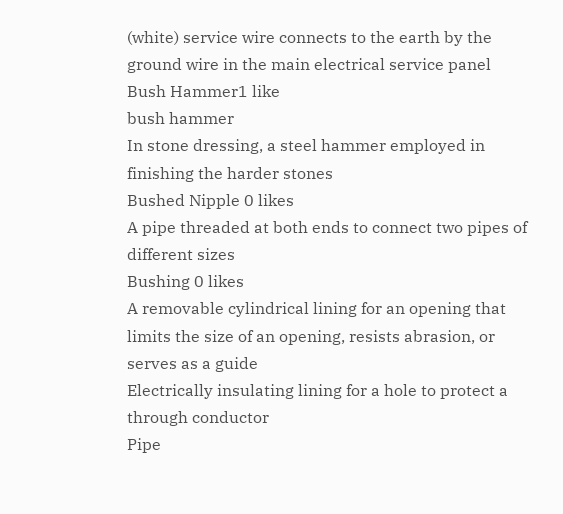(white) service wire connects to the earth by the ground wire in the main electrical service panel
Bush Hammer1 like
bush hammer
In stone dressing, a steel hammer employed in finishing the harder stones
Bushed Nipple 0 likes
A pipe threaded at both ends to connect two pipes of different sizes
Bushing 0 likes
A removable cylindrical lining for an opening that limits the size of an opening, resists abrasion, or serves as a guide
Electrically insulating lining for a hole to protect a through conductor
Pipe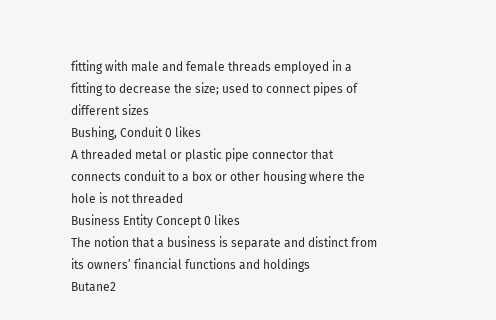fitting with male and female threads employed in a fitting to decrease the size; used to connect pipes of different sizes
Bushing, Conduit 0 likes
A threaded metal or plastic pipe connector that connects conduit to a box or other housing where the hole is not threaded
Business Entity Concept 0 likes
The notion that a business is separate and distinct from its owners’ financial functions and holdings
Butane2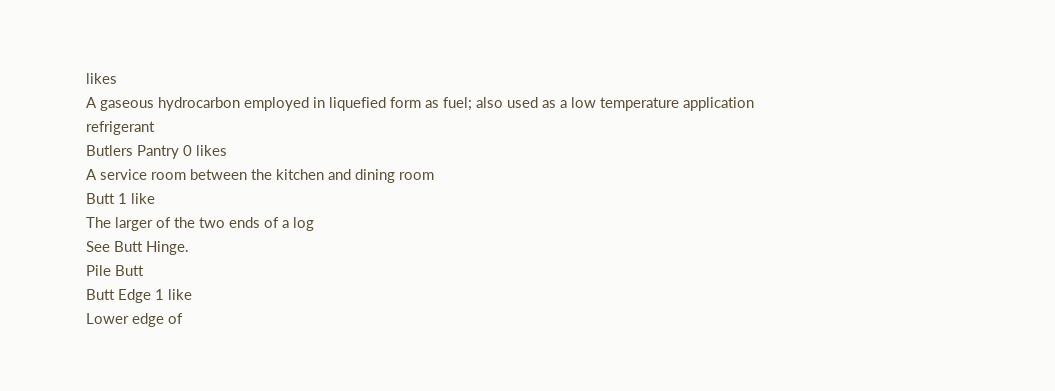likes
A gaseous hydrocarbon employed in liquefied form as fuel; also used as a low temperature application refrigerant
Butlers Pantry 0 likes
A service room between the kitchen and dining room
Butt 1 like
The larger of the two ends of a log
See Butt Hinge.
Pile Butt
Butt Edge 1 like
Lower edge of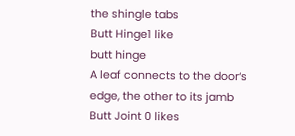the shingle tabs
Butt Hinge1 like
butt hinge
A leaf connects to the door‘s edge, the other to its jamb
Butt Joint 0 likes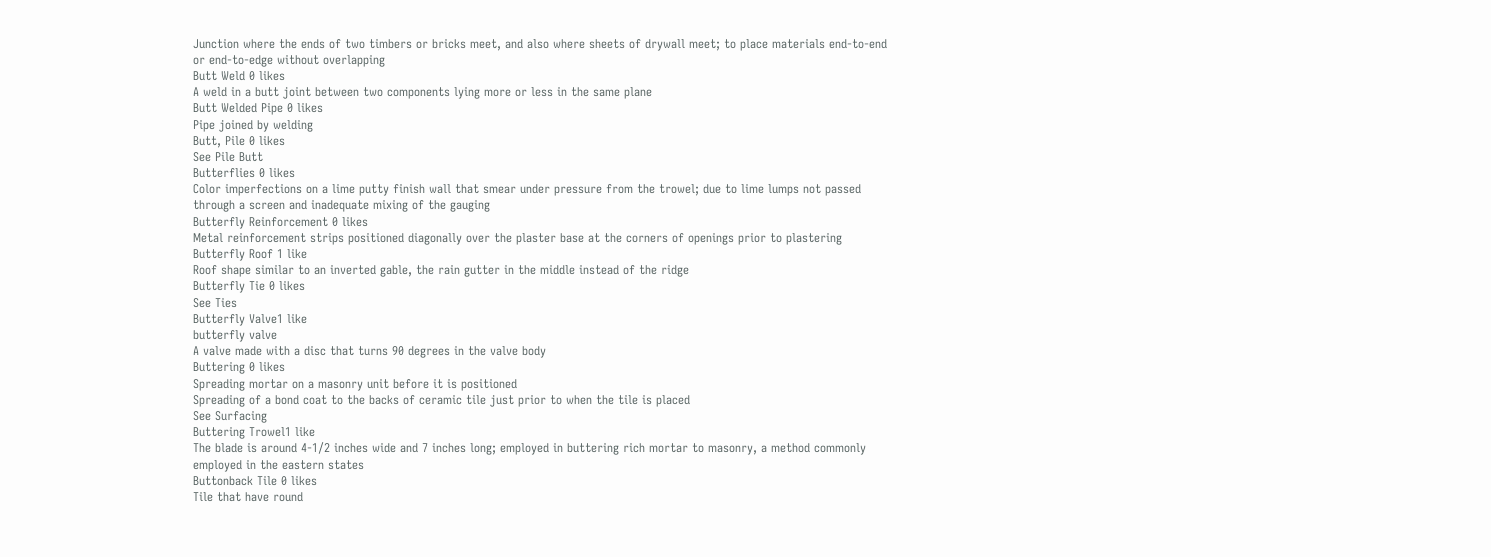Junction where the ends of two timbers or bricks meet, and also where sheets of drywall meet; to place materials end-to-end or end-to-edge without overlapping
Butt Weld 0 likes
A weld in a butt joint between two components lying more or less in the same plane
Butt Welded Pipe 0 likes
Pipe joined by welding
Butt, Pile 0 likes
See Pile Butt
Butterflies 0 likes
Color imperfections on a lime putty finish wall that smear under pressure from the trowel; due to lime lumps not passed through a screen and inadequate mixing of the gauging
Butterfly Reinforcement 0 likes
Metal reinforcement strips positioned diagonally over the plaster base at the corners of openings prior to plastering
Butterfly Roof 1 like
Roof shape similar to an inverted gable, the rain gutter in the middle instead of the ridge
Butterfly Tie 0 likes
See Ties
Butterfly Valve1 like
butterfly valve
A valve made with a disc that turns 90 degrees in the valve body
Buttering 0 likes
Spreading mortar on a masonry unit before it is positioned
Spreading of a bond coat to the backs of ceramic tile just prior to when the tile is placed
See Surfacing
Buttering Trowel1 like
The blade is around 4-1/2 inches wide and 7 inches long; employed in buttering rich mortar to masonry, a method commonly employed in the eastern states
Buttonback Tile 0 likes
Tile that have round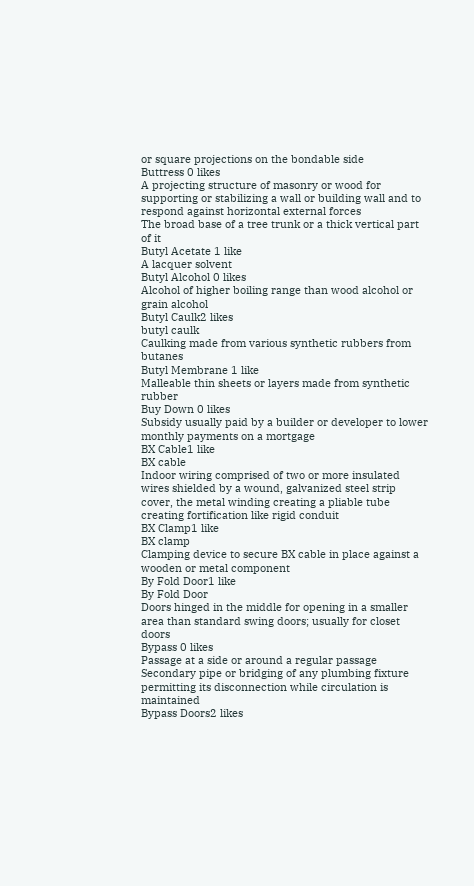or square projections on the bondable side
Buttress 0 likes
A projecting structure of masonry or wood for supporting or stabilizing a wall or building wall and to respond against horizontal external forces
The broad base of a tree trunk or a thick vertical part of it
Butyl Acetate 1 like
A lacquer solvent
Butyl Alcohol 0 likes
Alcohol of higher boiling range than wood alcohol or grain alcohol
Butyl Caulk2 likes
butyl caulk
Caulking made from various synthetic rubbers from butanes
Butyl Membrane 1 like
Malleable thin sheets or layers made from synthetic rubber
Buy Down 0 likes
Subsidy usually paid by a builder or developer to lower monthly payments on a mortgage
BX Cable1 like
BX cable
Indoor wiring comprised of two or more insulated wires shielded by a wound, galvanized steel strip cover, the metal winding creating a pliable tube creating fortification like rigid conduit
BX Clamp1 like
BX clamp
Clamping device to secure BX cable in place against a wooden or metal component
By Fold Door1 like
By Fold Door
Doors hinged in the middle for opening in a smaller area than standard swing doors; usually for closet doors
Bypass 0 likes
Passage at a side or around a regular passage
Secondary pipe or bridging of any plumbing fixture permitting its disconnection while circulation is maintained
Bypass Doors2 likes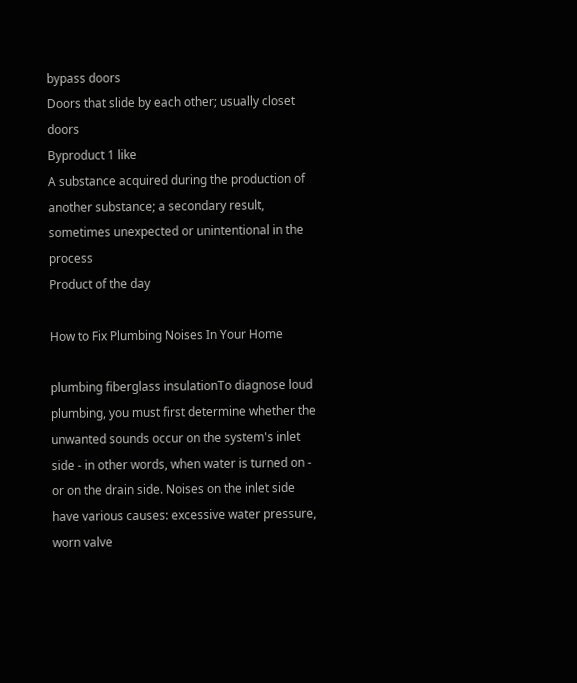bypass doors
Doors that slide by each other; usually closet doors
Byproduct 1 like
A substance acquired during the production of another substance; a secondary result, sometimes unexpected or unintentional in the process
Product of the day

How to Fix Plumbing Noises In Your Home

plumbing fiberglass insulationTo diagnose loud plumbing, you must first determine whether the unwanted sounds occur on the system's inlet side - in other words, when water is turned on - or on the drain side. Noises on the inlet side have various causes: excessive water pressure, worn valve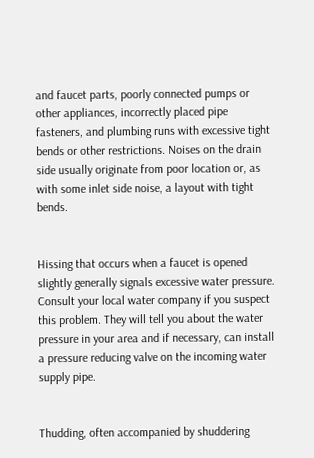and faucet parts, poorly connected pumps or other appliances, incorrectly placed pipe fasteners, and plumbing runs with excessive tight bends or other restrictions. Noises on the drain side usually originate from poor location or, as with some inlet side noise, a layout with tight bends.


Hissing that occurs when a faucet is opened slightly generally signals excessive water pressure. Consult your local water company if you suspect this problem. They will tell you about the water pressure in your area and if necessary, can install a pressure reducing valve on the incoming water supply pipe.


Thudding, often accompanied by shuddering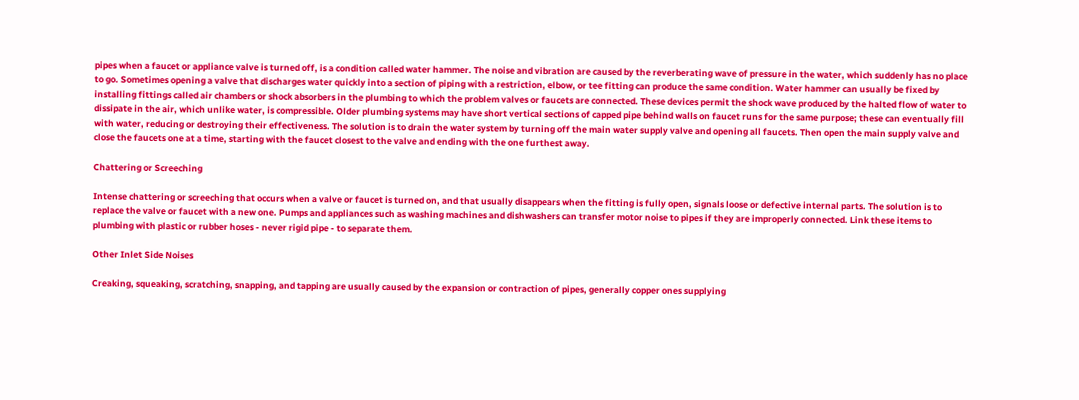pipes when a faucet or appliance valve is turned off, is a condition called water hammer. The noise and vibration are caused by the reverberating wave of pressure in the water, which suddenly has no place to go. Sometimes opening a valve that discharges water quickly into a section of piping with a restriction, elbow, or tee fitting can produce the same condition. Water hammer can usually be fixed by installing fittings called air chambers or shock absorbers in the plumbing to which the problem valves or faucets are connected. These devices permit the shock wave produced by the halted flow of water to dissipate in the air, which unlike water, is compressible. Older plumbing systems may have short vertical sections of capped pipe behind walls on faucet runs for the same purpose; these can eventually fill with water, reducing or destroying their effectiveness. The solution is to drain the water system by turning off the main water supply valve and opening all faucets. Then open the main supply valve and close the faucets one at a time, starting with the faucet closest to the valve and ending with the one furthest away.

Chattering or Screeching

Intense chattering or screeching that occurs when a valve or faucet is turned on, and that usually disappears when the fitting is fully open, signals loose or defective internal parts. The solution is to replace the valve or faucet with a new one. Pumps and appliances such as washing machines and dishwashers can transfer motor noise to pipes if they are improperly connected. Link these items to plumbing with plastic or rubber hoses - never rigid pipe - to separate them.

Other Inlet Side Noises

Creaking, squeaking, scratching, snapping, and tapping are usually caused by the expansion or contraction of pipes, generally copper ones supplying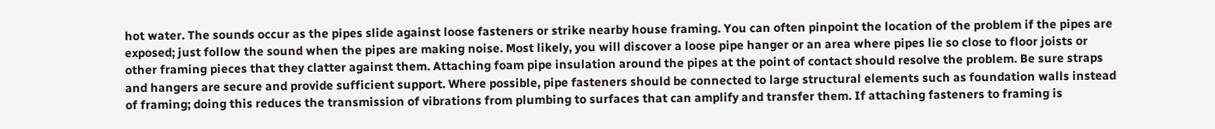hot water. The sounds occur as the pipes slide against loose fasteners or strike nearby house framing. You can often pinpoint the location of the problem if the pipes are exposed; just follow the sound when the pipes are making noise. Most likely, you will discover a loose pipe hanger or an area where pipes lie so close to floor joists or other framing pieces that they clatter against them. Attaching foam pipe insulation around the pipes at the point of contact should resolve the problem. Be sure straps and hangers are secure and provide sufficient support. Where possible, pipe fasteners should be connected to large structural elements such as foundation walls instead of framing; doing this reduces the transmission of vibrations from plumbing to surfaces that can amplify and transfer them. If attaching fasteners to framing is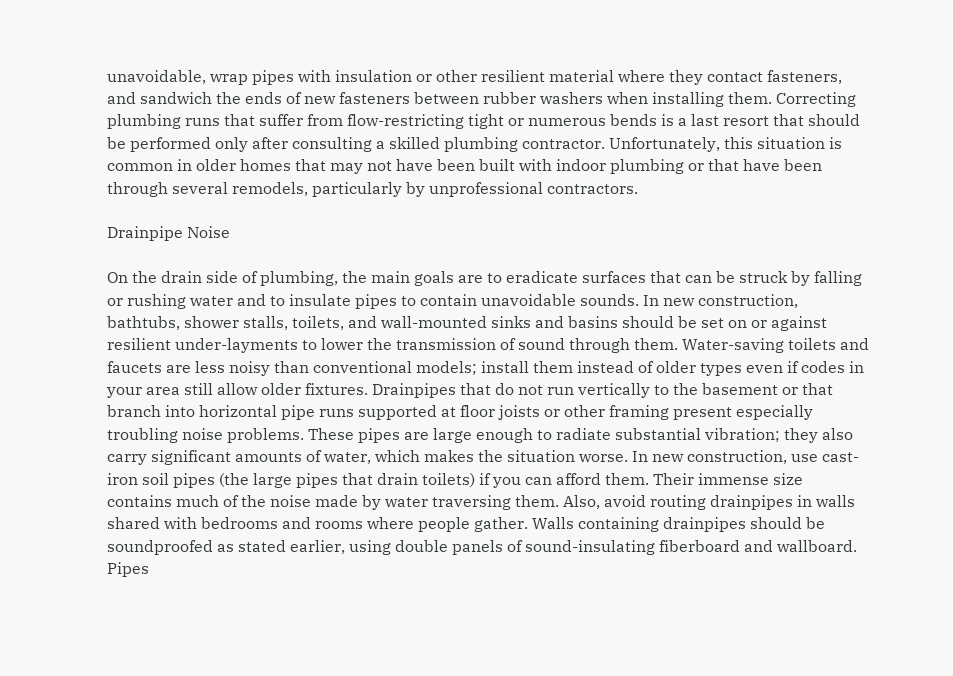unavoidable, wrap pipes with insulation or other resilient material where they contact fasteners, and sandwich the ends of new fasteners between rubber washers when installing them. Correcting plumbing runs that suffer from flow-restricting tight or numerous bends is a last resort that should be performed only after consulting a skilled plumbing contractor. Unfortunately, this situation is common in older homes that may not have been built with indoor plumbing or that have been through several remodels, particularly by unprofessional contractors.

Drainpipe Noise

On the drain side of plumbing, the main goals are to eradicate surfaces that can be struck by falling or rushing water and to insulate pipes to contain unavoidable sounds. In new construction, bathtubs, shower stalls, toilets, and wall-mounted sinks and basins should be set on or against resilient under-layments to lower the transmission of sound through them. Water-saving toilets and faucets are less noisy than conventional models; install them instead of older types even if codes in your area still allow older fixtures. Drainpipes that do not run vertically to the basement or that branch into horizontal pipe runs supported at floor joists or other framing present especially troubling noise problems. These pipes are large enough to radiate substantial vibration; they also carry significant amounts of water, which makes the situation worse. In new construction, use cast-iron soil pipes (the large pipes that drain toilets) if you can afford them. Their immense size contains much of the noise made by water traversing them. Also, avoid routing drainpipes in walls shared with bedrooms and rooms where people gather. Walls containing drainpipes should be soundproofed as stated earlier, using double panels of sound-insulating fiberboard and wallboard. Pipes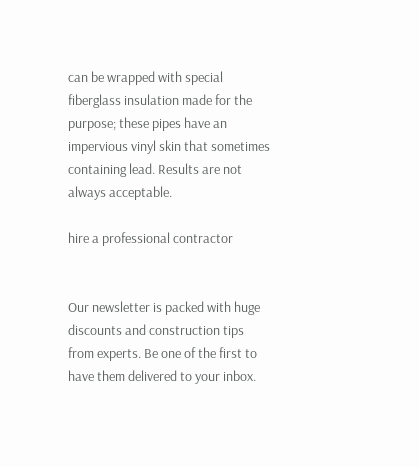can be wrapped with special fiberglass insulation made for the purpose; these pipes have an impervious vinyl skin that sometimes containing lead. Results are not always acceptable.

hire a professional contractor


Our newsletter is packed with huge discounts and construction tips from experts. Be one of the first to have them delivered to your inbox.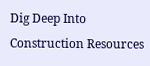Dig Deep Into Construction Resources